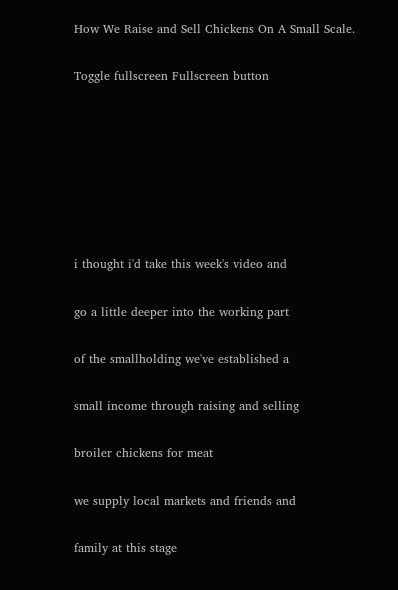How We Raise and Sell Chickens On A Small Scale.

Toggle fullscreen Fullscreen button







i thought i'd take this week's video and

go a little deeper into the working part

of the smallholding we've established a

small income through raising and selling

broiler chickens for meat

we supply local markets and friends and

family at this stage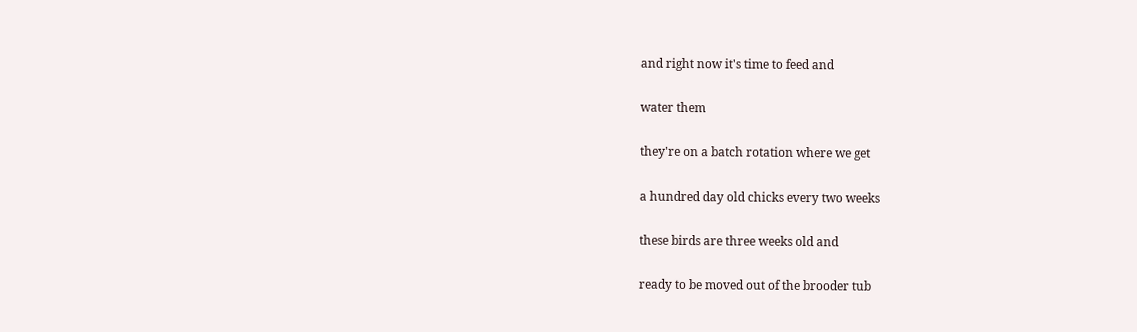and right now it's time to feed and

water them

they're on a batch rotation where we get

a hundred day old chicks every two weeks

these birds are three weeks old and

ready to be moved out of the brooder tub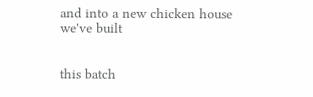and into a new chicken house we've built


this batch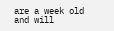are a week old and will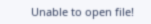Unable to open file!